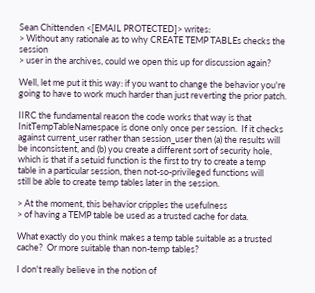Sean Chittenden <[EMAIL PROTECTED]> writes:
> Without any rationale as to why CREATE TEMP TABLEs checks the session
> user in the archives, could we open this up for discussion again?

Well, let me put it this way: if you want to change the behavior you're
going to have to work much harder than just reverting the prior patch.

IIRC the fundamental reason the code works that way is that
InitTempTableNamespace is done only once per session.  If it checks
against current_user rather than session_user then (a) the results will
be inconsistent, and (b) you create a different sort of security hole,
which is that if a setuid function is the first to try to create a temp
table in a particular session, then not-so-privileged functions will
still be able to create temp tables later in the session.

> At the moment, this behavior cripples the usefulness
> of having a TEMP table be used as a trusted cache for data.

What exactly do you think makes a temp table suitable as a trusted
cache?  Or more suitable than non-temp tables?

I don't really believe in the notion of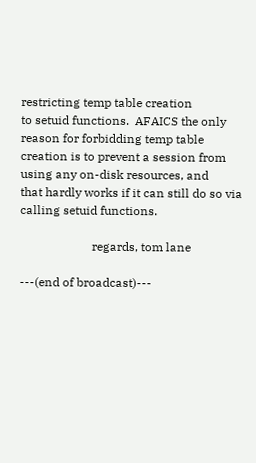restricting temp table creation
to setuid functions.  AFAICS the only reason for forbidding temp table
creation is to prevent a session from using any on-disk resources, and
that hardly works if it can still do so via calling setuid functions.

                        regards, tom lane

---(end of broadcast)---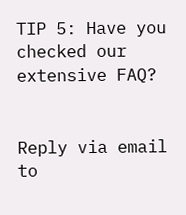TIP 5: Have you checked our extensive FAQ?


Reply via email to